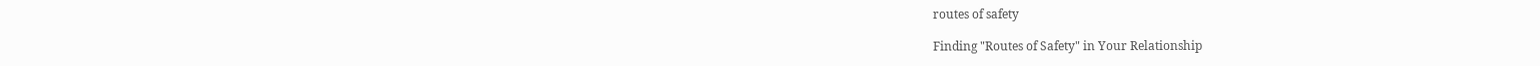routes of safety

Finding "Routes of Safety" in Your Relationship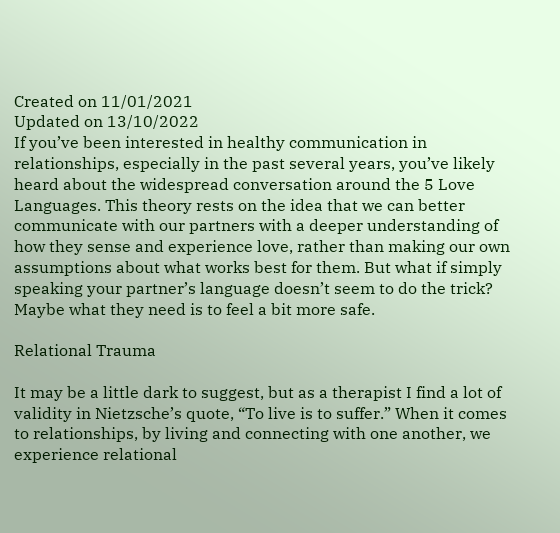Created on 11/01/2021
Updated on 13/10/2022
If you’ve been interested in healthy communication in relationships, especially in the past several years, you’ve likely heard about the widespread conversation around the 5 Love Languages. This theory rests on the idea that we can better communicate with our partners with a deeper understanding of how they sense and experience love, rather than making our own assumptions about what works best for them. But what if simply speaking your partner’s language doesn’t seem to do the trick? Maybe what they need is to feel a bit more safe.

Relational Trauma

It may be a little dark to suggest, but as a therapist I find a lot of validity in Nietzsche’s quote, “To live is to suffer.” When it comes to relationships, by living and connecting with one another, we experience relational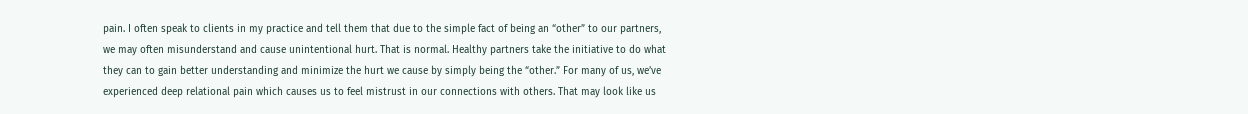pain. I often speak to clients in my practice and tell them that due to the simple fact of being an “other” to our partners, we may often misunderstand and cause unintentional hurt. That is normal. Healthy partners take the initiative to do what they can to gain better understanding and minimize the hurt we cause by simply being the “other.” For many of us, we’ve experienced deep relational pain which causes us to feel mistrust in our connections with others. That may look like us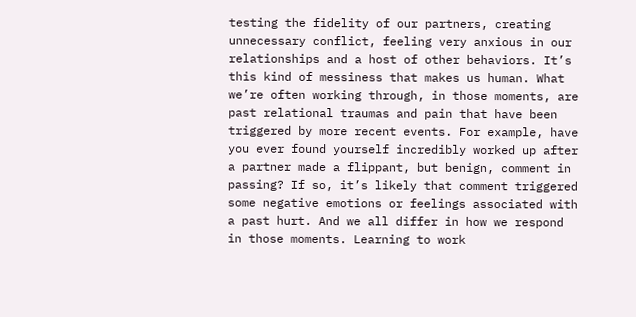testing the fidelity of our partners, creating unnecessary conflict, feeling very anxious in our relationships and a host of other behaviors. It’s this kind of messiness that makes us human. What we’re often working through, in those moments, are past relational traumas and pain that have been triggered by more recent events. For example, have you ever found yourself incredibly worked up after a partner made a flippant, but benign, comment in passing? If so, it’s likely that comment triggered some negative emotions or feelings associated with a past hurt. And we all differ in how we respond in those moments. Learning to work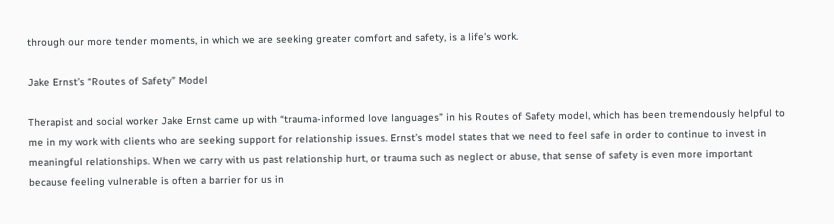through our more tender moments, in which we are seeking greater comfort and safety, is a life’s work.

Jake Ernst’s “Routes of Safety” Model

Therapist and social worker Jake Ernst came up with “trauma-informed love languages” in his Routes of Safety model, which has been tremendously helpful to me in my work with clients who are seeking support for relationship issues. Ernst’s model states that we need to feel safe in order to continue to invest in meaningful relationships. When we carry with us past relationship hurt, or trauma such as neglect or abuse, that sense of safety is even more important because feeling vulnerable is often a barrier for us in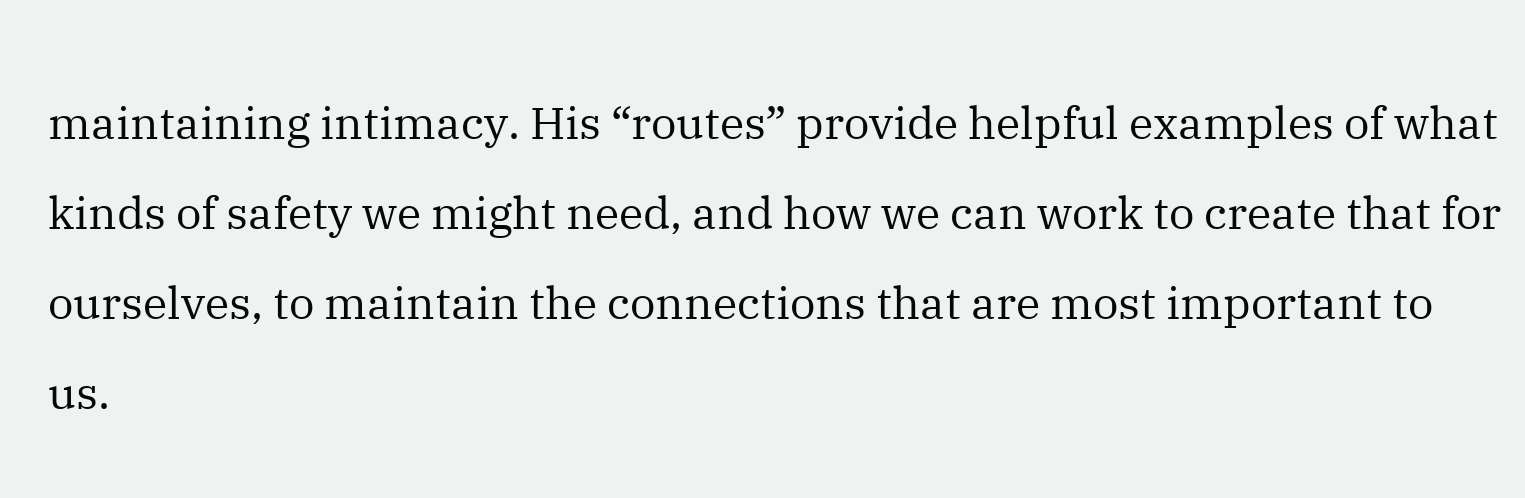maintaining intimacy. His “routes” provide helpful examples of what kinds of safety we might need, and how we can work to create that for ourselves, to maintain the connections that are most important to us.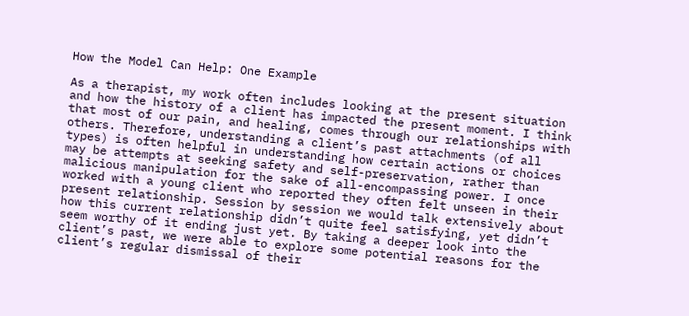How the Model Can Help: One Example

As a therapist, my work often includes looking at the present situation and how the history of a client has impacted the present moment. I think that most of our pain, and healing, comes through our relationships with others. Therefore, understanding a client’s past attachments (of all types) is often helpful in understanding how certain actions or choices may be attempts at seeking safety and self-preservation, rather than malicious manipulation for the sake of all-encompassing power. I once worked with a young client who reported they often felt unseen in their present relationship. Session by session we would talk extensively about how this current relationship didn’t quite feel satisfying, yet didn’t seem worthy of it ending just yet. By taking a deeper look into the client’s past, we were able to explore some potential reasons for the client’s regular dismissal of their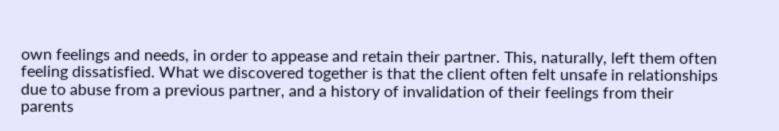own feelings and needs, in order to appease and retain their partner. This, naturally, left them often feeling dissatisfied. What we discovered together is that the client often felt unsafe in relationships due to abuse from a previous partner, and a history of invalidation of their feelings from their parents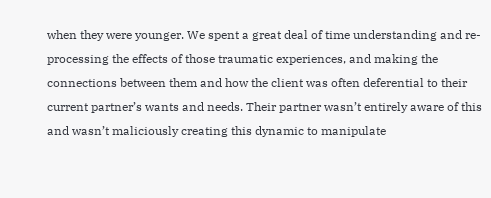when they were younger. We spent a great deal of time understanding and re-processing the effects of those traumatic experiences, and making the connections between them and how the client was often deferential to their current partner’s wants and needs. Their partner wasn’t entirely aware of this and wasn’t maliciously creating this dynamic to manipulate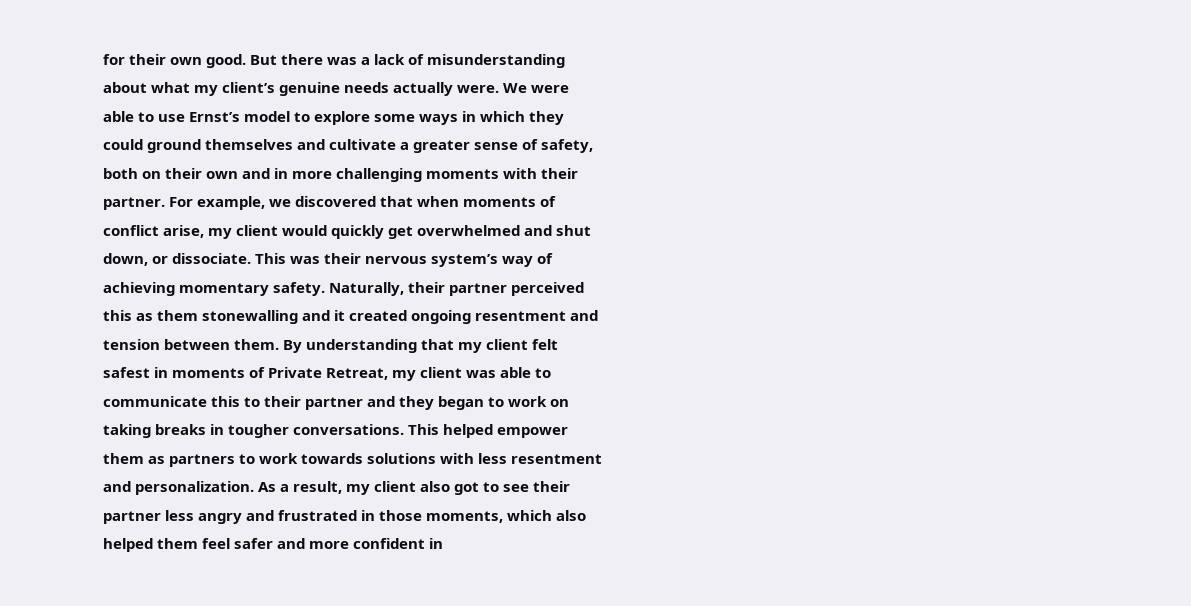for their own good. But there was a lack of misunderstanding about what my client’s genuine needs actually were. We were able to use Ernst’s model to explore some ways in which they could ground themselves and cultivate a greater sense of safety, both on their own and in more challenging moments with their partner. For example, we discovered that when moments of conflict arise, my client would quickly get overwhelmed and shut down, or dissociate. This was their nervous system’s way of achieving momentary safety. Naturally, their partner perceived this as them stonewalling and it created ongoing resentment and tension between them. By understanding that my client felt safest in moments of Private Retreat, my client was able to communicate this to their partner and they began to work on taking breaks in tougher conversations. This helped empower them as partners to work towards solutions with less resentment and personalization. As a result, my client also got to see their partner less angry and frustrated in those moments, which also helped them feel safer and more confident in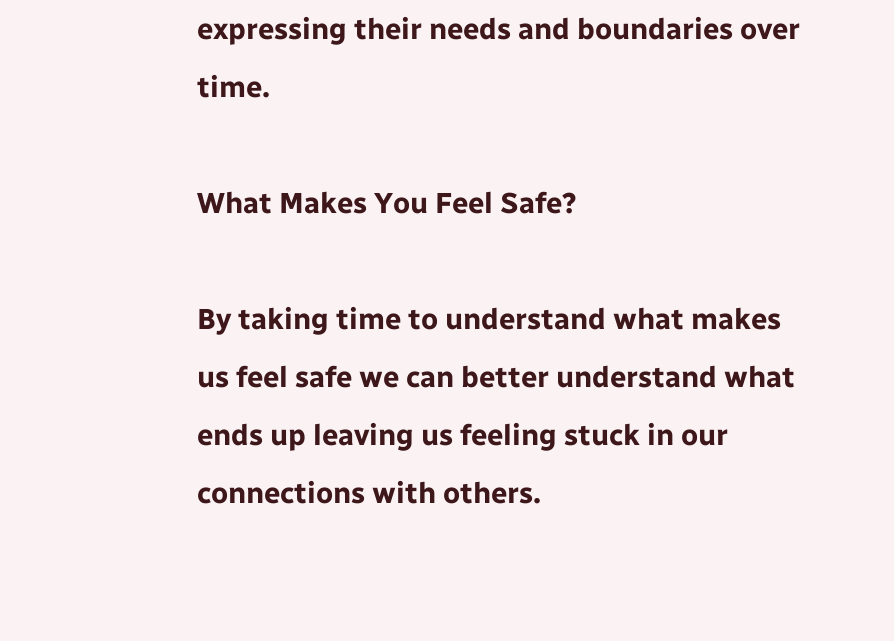expressing their needs and boundaries over time.

What Makes You Feel Safe?

By taking time to understand what makes us feel safe we can better understand what ends up leaving us feeling stuck in our connections with others.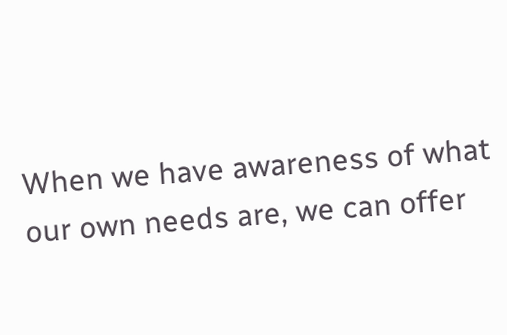When we have awareness of what our own needs are, we can offer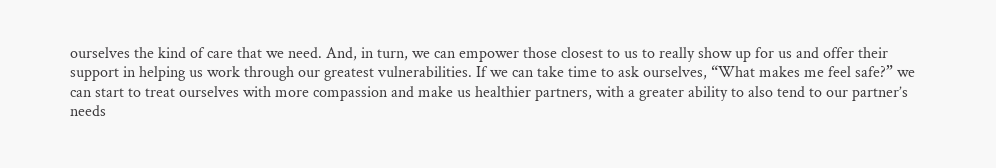ourselves the kind of care that we need. And, in turn, we can empower those closest to us to really show up for us and offer their support in helping us work through our greatest vulnerabilities. If we can take time to ask ourselves, “What makes me feel safe?” we can start to treat ourselves with more compassion and make us healthier partners, with a greater ability to also tend to our partner’s needs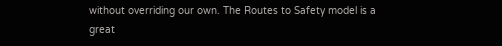without overriding our own. The Routes to Safety model is a great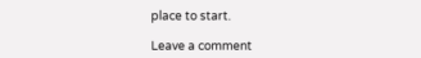place to start.

Leave a comment